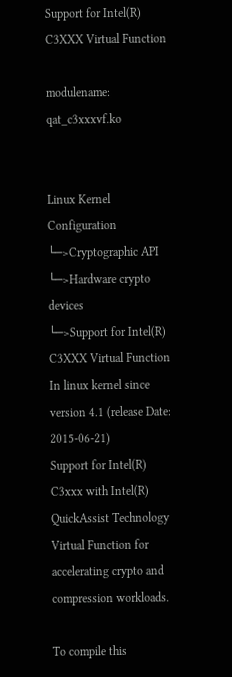Support for Intel(R) C3XXX Virtual Function

modulename: qat_c3xxxvf.ko


Linux Kernel Configuration
└─>Cryptographic API
└─>Hardware crypto devices
└─>Support for Intel(R) C3XXX Virtual Function
In linux kernel since version 4.1 (release Date: 2015-06-21)
Support for Intel(R) C3xxx with Intel(R) QuickAssist Technology
Virtual Function for accelerating crypto and compression workloads.

To compile this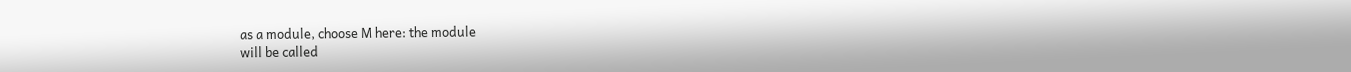as a module, choose M here: the module
will be called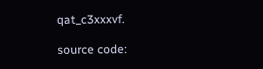qat_c3xxxvf.

source code: